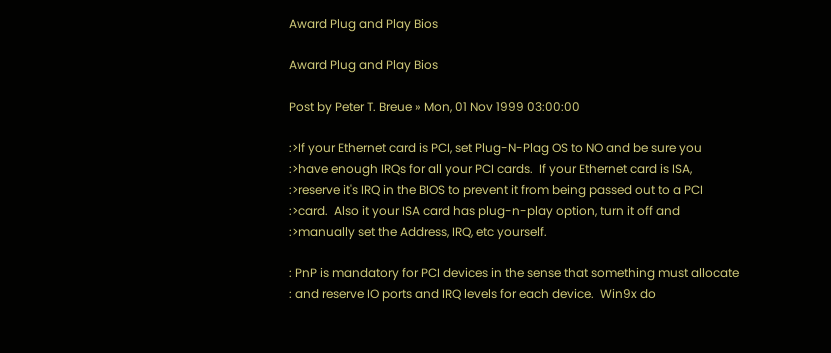Award Plug and Play Bios

Award Plug and Play Bios

Post by Peter T. Breue » Mon, 01 Nov 1999 03:00:00

:>If your Ethernet card is PCI, set Plug-N-Plag OS to NO and be sure you
:>have enough IRQs for all your PCI cards.  If your Ethernet card is ISA,
:>reserve it's IRQ in the BIOS to prevent it from being passed out to a PCI
:>card.  Also it your ISA card has plug-n-play option, turn it off and
:>manually set the Address, IRQ, etc yourself.

: PnP is mandatory for PCI devices in the sense that something must allocate
: and reserve IO ports and IRQ levels for each device.  Win9x do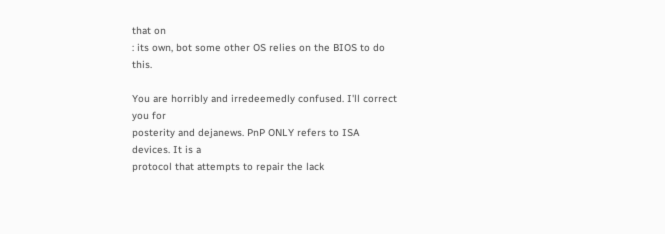that on
: its own, bot some other OS relies on the BIOS to do this.

You are horribly and irredeemedly confused. I'll correct you for
posterity and dejanews. PnP ONLY refers to ISA devices. It is a
protocol that attempts to repair the lack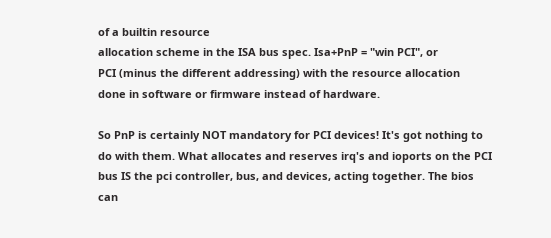of a builtin resource
allocation scheme in the ISA bus spec. Isa+PnP = "win PCI", or
PCI (minus the different addressing) with the resource allocation
done in software or firmware instead of hardware.

So PnP is certainly NOT mandatory for PCI devices! It's got nothing to
do with them. What allocates and reserves irq's and ioports on the PCI
bus IS the pci controller, bus, and devices, acting together. The bios
can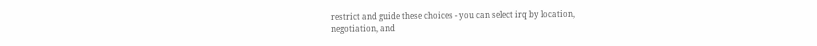restrict and guide these choices - you can select irq by location,
negotiation, and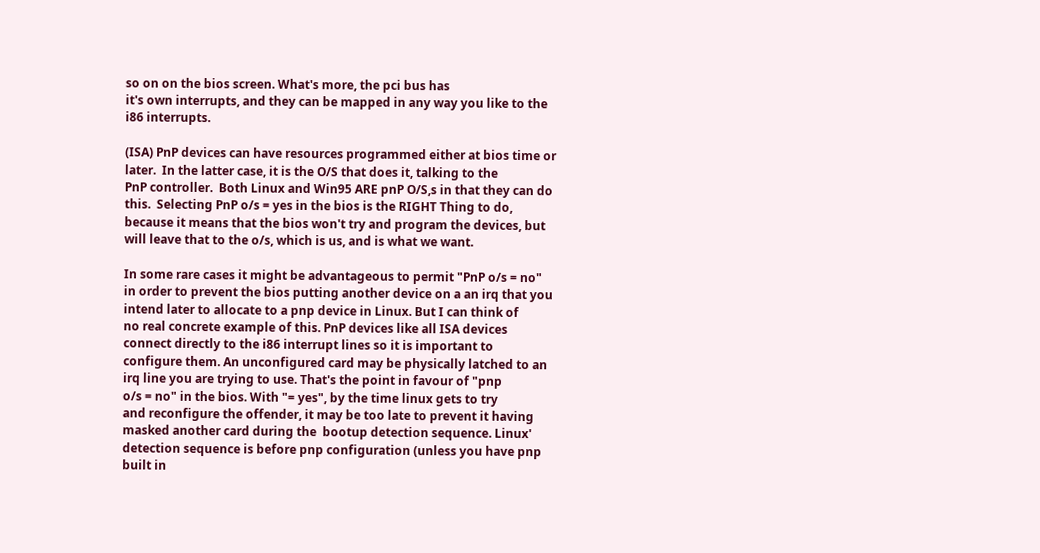so on on the bios screen. What's more, the pci bus has
it's own interrupts, and they can be mapped in any way you like to the
i86 interrupts.

(ISA) PnP devices can have resources programmed either at bios time or
later.  In the latter case, it is the O/S that does it, talking to the
PnP controller.  Both Linux and Win95 ARE pnP O/S,s in that they can do
this.  Selecting PnP o/s = yes in the bios is the RIGHT Thing to do,
because it means that the bios won't try and program the devices, but
will leave that to the o/s, which is us, and is what we want.

In some rare cases it might be advantageous to permit "PnP o/s = no"
in order to prevent the bios putting another device on a an irq that you
intend later to allocate to a pnp device in Linux. But I can think of
no real concrete example of this. PnP devices like all ISA devices
connect directly to the i86 interrupt lines so it is important to
configure them. An unconfigured card may be physically latched to an
irq line you are trying to use. That's the point in favour of "pnp
o/s = no" in the bios. With "= yes", by the time linux gets to try
and reconfigure the offender, it may be too late to prevent it having
masked another card during the  bootup detection sequence. Linux'
detection sequence is before pnp configuration (unless you have pnp
built in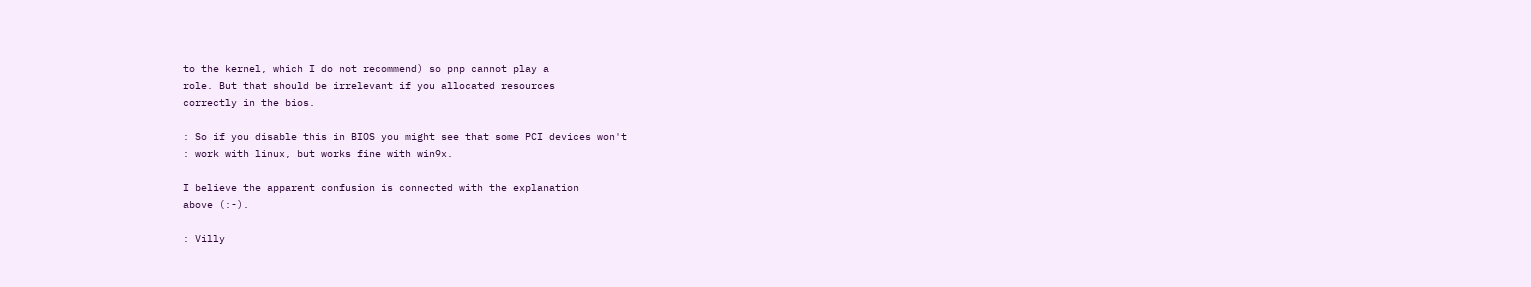to the kernel, which I do not recommend) so pnp cannot play a
role. But that should be irrelevant if you allocated resources
correctly in the bios.

: So if you disable this in BIOS you might see that some PCI devices won't
: work with linux, but works fine with win9x.

I believe the apparent confusion is connected with the explanation
above (:-).

: Villy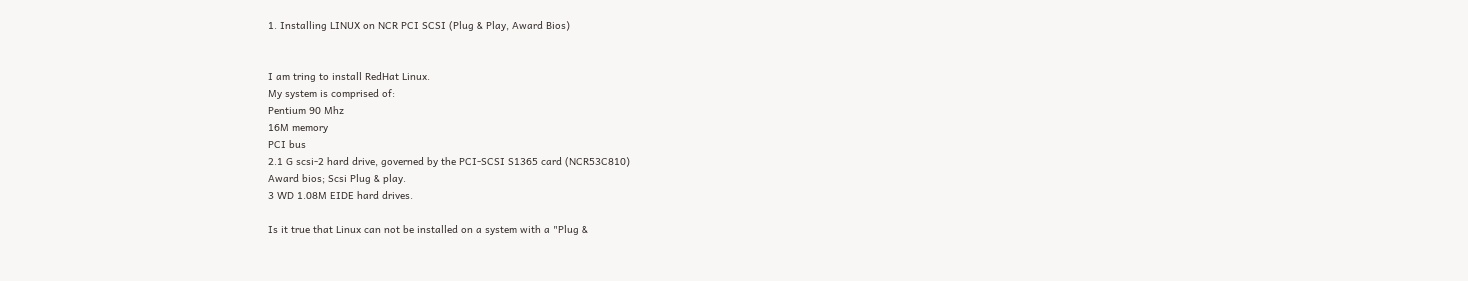1. Installing LINUX on NCR PCI SCSI (Plug & Play, Award Bios)


I am tring to install RedHat Linux.
My system is comprised of:
Pentium 90 Mhz
16M memory
PCI bus
2.1 G scsi-2 hard drive, governed by the PCI-SCSI S1365 card (NCR53C810)
Award bios; Scsi Plug & play.
3 WD 1.08M EIDE hard drives.

Is it true that Linux can not be installed on a system with a "Plug &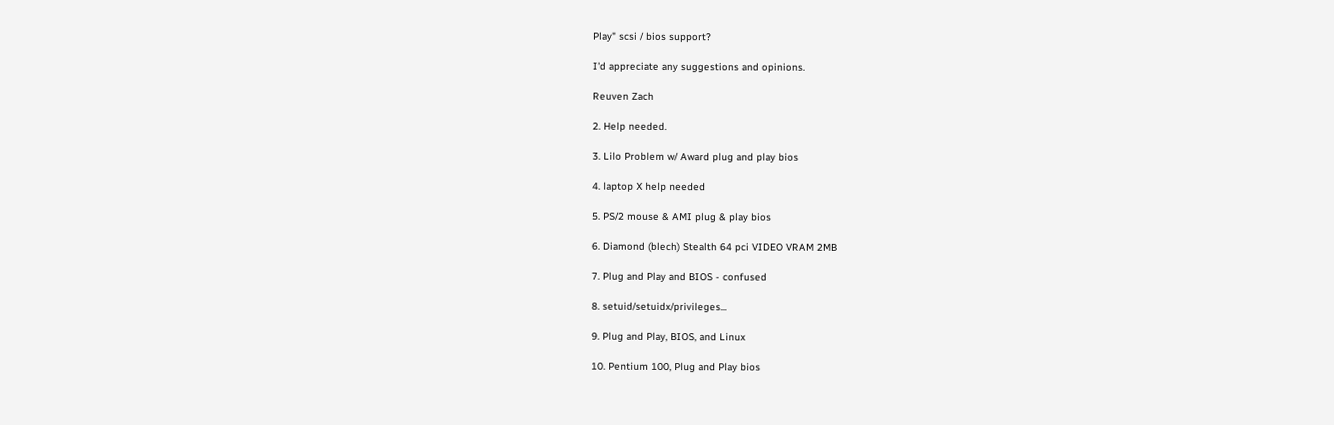Play" scsi / bios support?

I'd appreciate any suggestions and opinions.

Reuven Zach

2. Help needed.

3. Lilo Problem w/ Award plug and play bios

4. laptop X help needed

5. PS/2 mouse & AMI plug & play bios

6. Diamond (blech) Stealth 64 pci VIDEO VRAM 2MB

7. Plug and Play and BIOS - confused

8. setuid/setuidx/privileges...

9. Plug and Play, BIOS, and Linux

10. Pentium 100, Plug and Play bios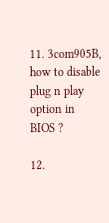11. 3com905B, how to disable plug n play option in BIOS ?

12.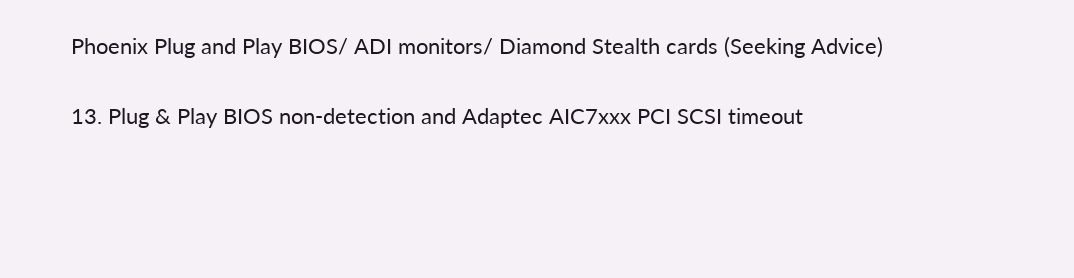Phoenix Plug and Play BIOS/ ADI monitors/ Diamond Stealth cards (Seeking Advice)

13. Plug & Play BIOS non-detection and Adaptec AIC7xxx PCI SCSI timeout